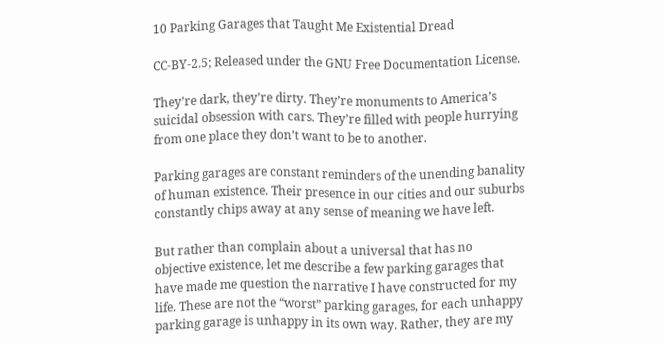10 Parking Garages that Taught Me Existential Dread

CC-BY-2.5; Released under the GNU Free Documentation License.

They’re dark, they’re dirty. They’re monuments to America’s suicidal obsession with cars. They’re filled with people hurrying from one place they don’t want to be to another.

Parking garages are constant reminders of the unending banality of human existence. Their presence in our cities and our suburbs constantly chips away at any sense of meaning we have left.

But rather than complain about a universal that has no objective existence, let me describe a few parking garages that have made me question the narrative I have constructed for my life. These are not the “worst” parking garages, for each unhappy parking garage is unhappy in its own way. Rather, they are my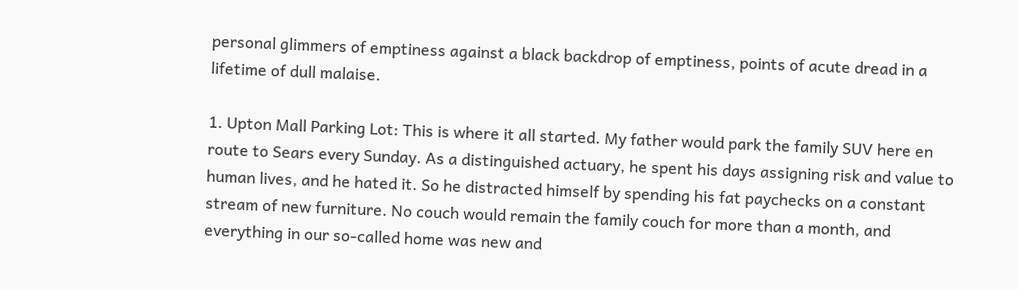personal glimmers of emptiness against a black backdrop of emptiness, points of acute dread in a lifetime of dull malaise.

1. Upton Mall Parking Lot: This is where it all started. My father would park the family SUV here en route to Sears every Sunday. As a distinguished actuary, he spent his days assigning risk and value to human lives, and he hated it. So he distracted himself by spending his fat paychecks on a constant stream of new furniture. No couch would remain the family couch for more than a month, and everything in our so-called home was new and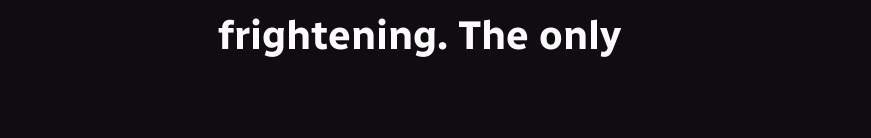frightening. The only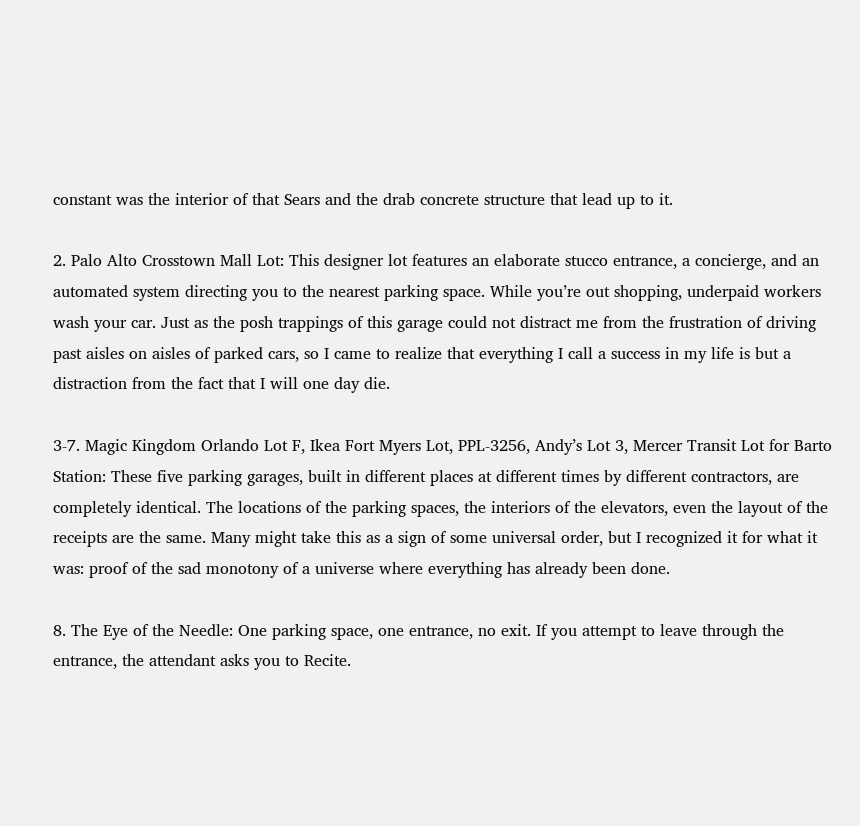constant was the interior of that Sears and the drab concrete structure that lead up to it.

2. Palo Alto Crosstown Mall Lot: This designer lot features an elaborate stucco entrance, a concierge, and an automated system directing you to the nearest parking space. While you’re out shopping, underpaid workers wash your car. Just as the posh trappings of this garage could not distract me from the frustration of driving past aisles on aisles of parked cars, so I came to realize that everything I call a success in my life is but a distraction from the fact that I will one day die.

3-7. Magic Kingdom Orlando Lot F, Ikea Fort Myers Lot, PPL-3256, Andy’s Lot 3, Mercer Transit Lot for Barto Station: These five parking garages, built in different places at different times by different contractors, are completely identical. The locations of the parking spaces, the interiors of the elevators, even the layout of the receipts are the same. Many might take this as a sign of some universal order, but I recognized it for what it was: proof of the sad monotony of a universe where everything has already been done.

8. The Eye of the Needle: One parking space, one entrance, no exit. If you attempt to leave through the entrance, the attendant asks you to Recite.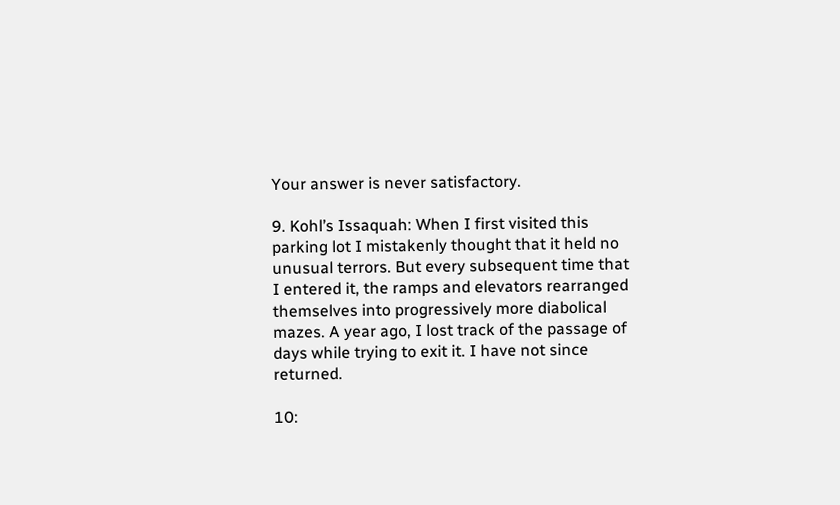Your answer is never satisfactory.

9. Kohl’s Issaquah: When I first visited this parking lot I mistakenly thought that it held no unusual terrors. But every subsequent time that I entered it, the ramps and elevators rearranged themselves into progressively more diabolical mazes. A year ago, I lost track of the passage of days while trying to exit it. I have not since returned.

10: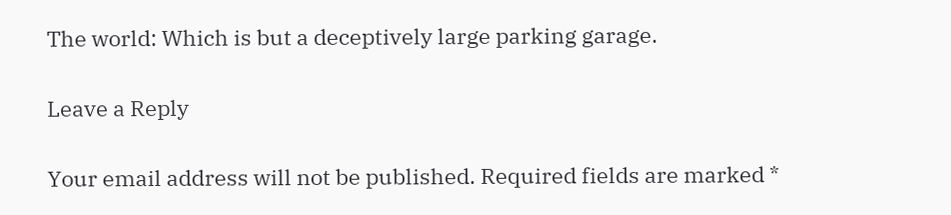The world: Which is but a deceptively large parking garage.

Leave a Reply

Your email address will not be published. Required fields are marked *